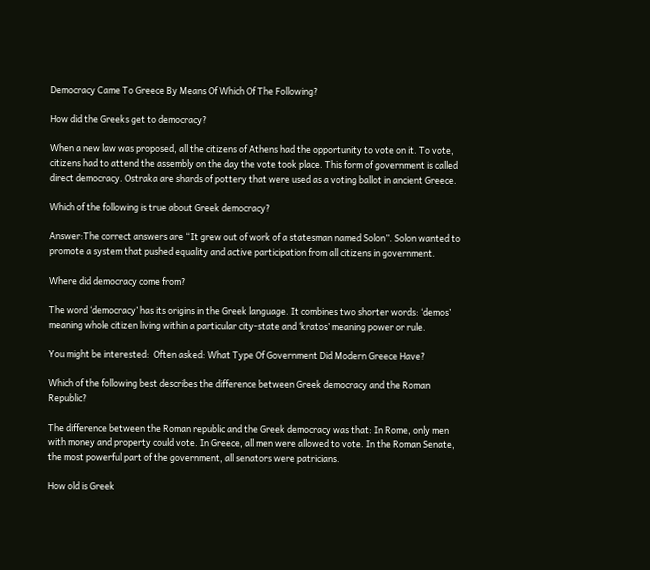Democracy Came To Greece By Means Of Which Of The Following?

How did the Greeks get to democracy?

When a new law was proposed, all the citizens of Athens had the opportunity to vote on it. To vote, citizens had to attend the assembly on the day the vote took place. This form of government is called direct democracy. Ostraka are shards of pottery that were used as a voting ballot in ancient Greece.

Which of the following is true about Greek democracy?

Answer:The correct answers are “It grew out of work of a statesman named Solon”. Solon wanted to promote a system that pushed equality and active participation from all citizens in government.

Where did democracy come from?

The word ‘democracy’ has its origins in the Greek language. It combines two shorter words: ‘demos’ meaning whole citizen living within a particular city-state and ‘kratos’ meaning power or rule.

You might be interested:  Often asked: What Type Of Government Did Modern Greece Have?

Which of the following best describes the difference between Greek democracy and the Roman Republic?

The difference between the Roman republic and the Greek democracy was that: In Rome, only men with money and property could vote. In Greece, all men were allowed to vote. In the Roman Senate, the most powerful part of the government, all senators were patricians.

How old is Greek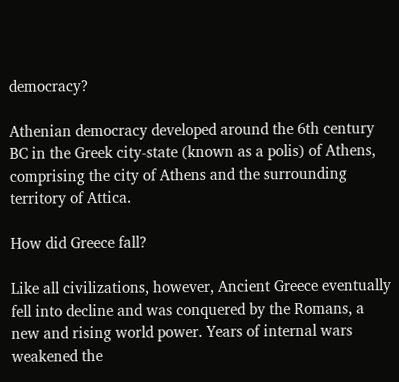democracy?

Athenian democracy developed around the 6th century BC in the Greek city-state (known as a polis) of Athens, comprising the city of Athens and the surrounding territory of Attica.

How did Greece fall?

Like all civilizations, however, Ancient Greece eventually fell into decline and was conquered by the Romans, a new and rising world power. Years of internal wars weakened the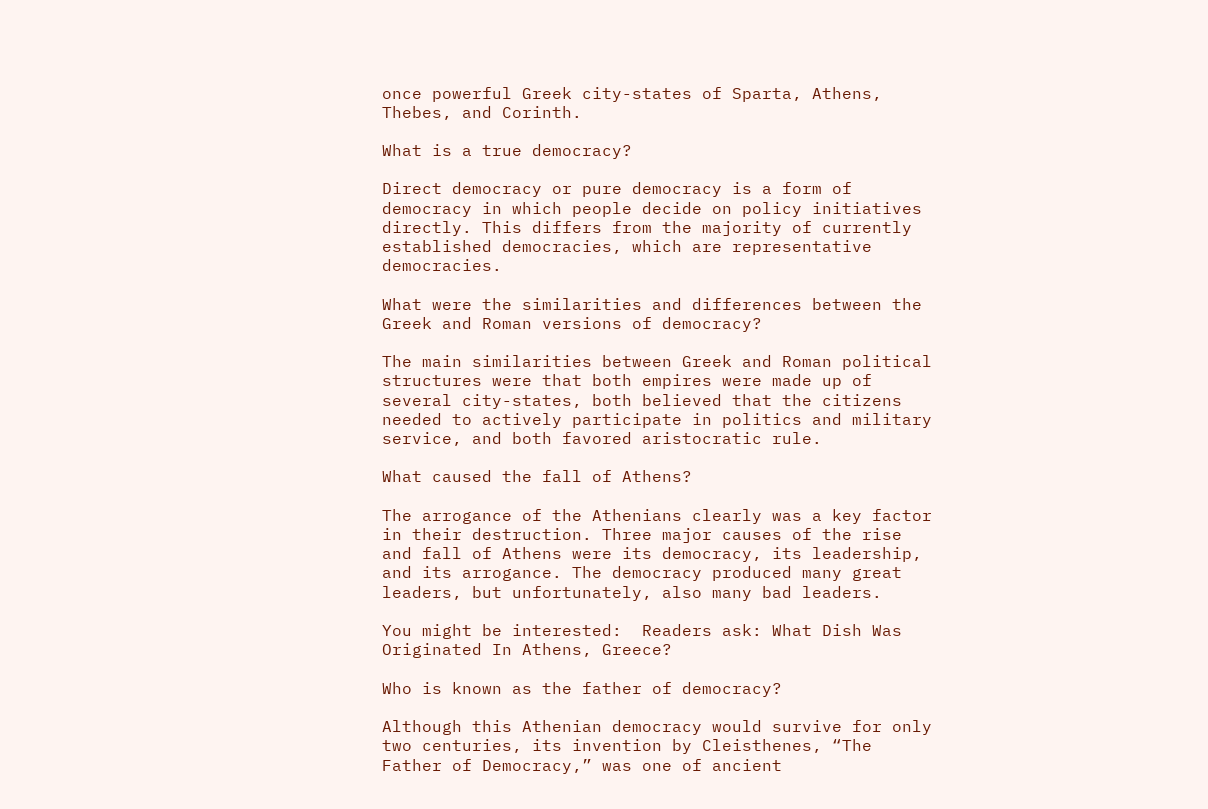once powerful Greek city-states of Sparta, Athens, Thebes, and Corinth.

What is a true democracy?

Direct democracy or pure democracy is a form of democracy in which people decide on policy initiatives directly. This differs from the majority of currently established democracies, which are representative democracies.

What were the similarities and differences between the Greek and Roman versions of democracy?

The main similarities between Greek and Roman political structures were that both empires were made up of several city-states, both believed that the citizens needed to actively participate in politics and military service, and both favored aristocratic rule.

What caused the fall of Athens?

The arrogance of the Athenians clearly was a key factor in their destruction. Three major causes of the rise and fall of Athens were its democracy, its leadership, and its arrogance. The democracy produced many great leaders, but unfortunately, also many bad leaders.

You might be interested:  Readers ask: What Dish Was Originated In Athens, Greece?

Who is known as the father of democracy?

Although this Athenian democracy would survive for only two centuries, its invention by Cleisthenes, “The Father of Democracy,” was one of ancient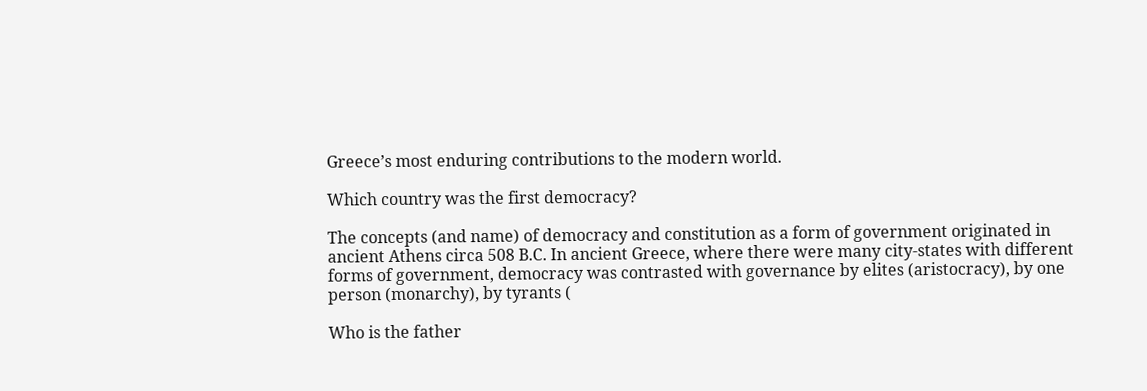Greece’s most enduring contributions to the modern world.

Which country was the first democracy?

The concepts (and name) of democracy and constitution as a form of government originated in ancient Athens circa 508 B.C. In ancient Greece, where there were many city-states with different forms of government, democracy was contrasted with governance by elites (aristocracy), by one person (monarchy), by tyrants (

Who is the father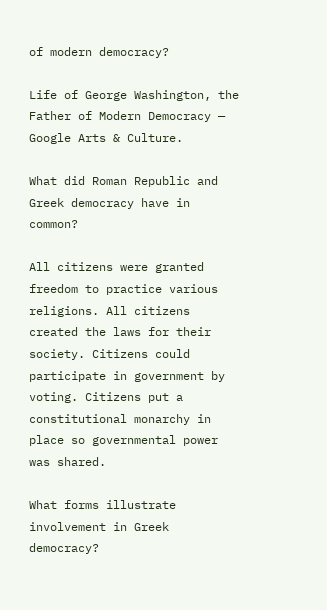of modern democracy?

Life of George Washington, the Father of Modern Democracy — Google Arts & Culture.

What did Roman Republic and Greek democracy have in common?

All citizens were granted freedom to practice various religions. All citizens created the laws for their society. Citizens could participate in government by voting. Citizens put a constitutional monarchy in place so governmental power was shared.

What forms illustrate involvement in Greek democracy?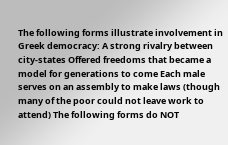The following forms illustrate involvement in Greek democracy: A strong rivalry between city-states Offered freedoms that became a model for generations to come Each male serves on an assembly to make laws (though many of the poor could not leave work to attend) The following forms do NOT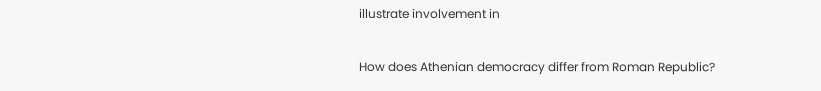illustrate involvement in

How does Athenian democracy differ from Roman Republic?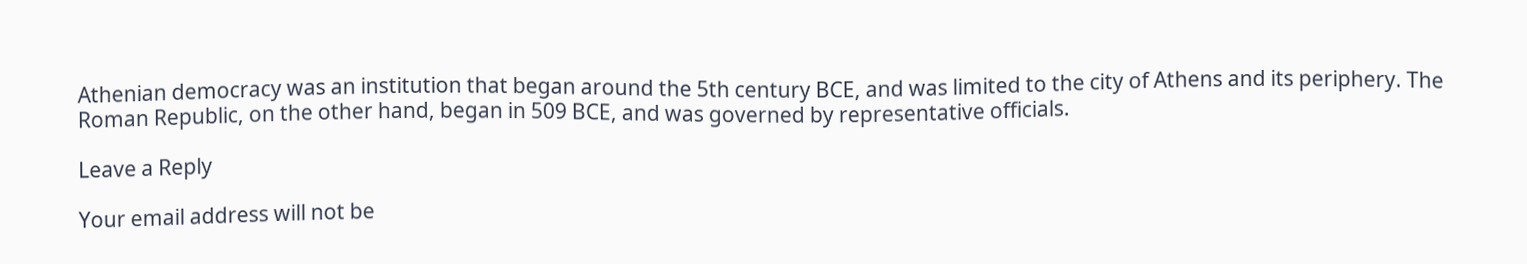Athenian democracy was an institution that began around the 5th century BCE, and was limited to the city of Athens and its periphery. The Roman Republic, on the other hand, began in 509 BCE, and was governed by representative officials.

Leave a Reply

Your email address will not be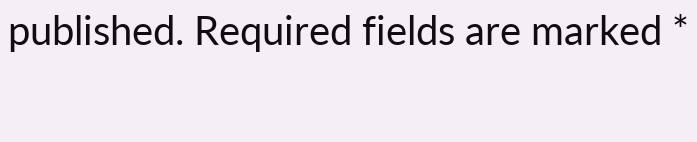published. Required fields are marked *